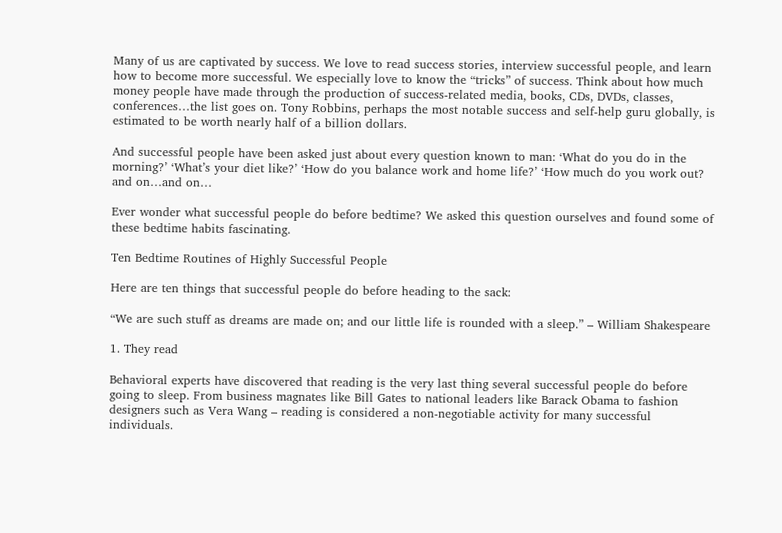Many of us are captivated by success. We love to read success stories, interview successful people, and learn how to become more successful. We especially love to know the “tricks” of success. Think about how much money people have made through the production of success-related media, books, CDs, DVDs, classes, conferences…the list goes on. Tony Robbins, perhaps the most notable success and self-help guru globally, is estimated to be worth nearly half of a billion dollars.

And successful people have been asked just about every question known to man: ‘What do you do in the morning?’ ‘What’s your diet like?’ ‘How do you balance work and home life?’ ‘How much do you work out? and on…and on…

Ever wonder what successful people do before bedtime? We asked this question ourselves and found some of these bedtime habits fascinating.

Ten Bedtime Routines of Highly Successful People

Here are ten things that successful people do before heading to the sack:

“We are such stuff as dreams are made on; and our little life is rounded with a sleep.” – William Shakespeare

1. They read

Behavioral experts have discovered that reading is the very last thing several successful people do before going to sleep. From business magnates like Bill Gates to national leaders like Barack Obama to fashion designers such as Vera Wang – reading is considered a non-negotiable activity for many successful individuals.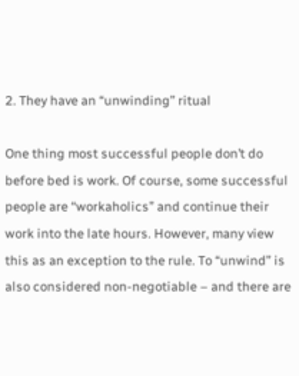2. They have an “unwinding” ritual

One thing most successful people don’t do before bed is work. Of course, some successful people are “workaholics” and continue their work into the late hours. However, many view this as an exception to the rule. To “unwind” is also considered non-negotiable – and there are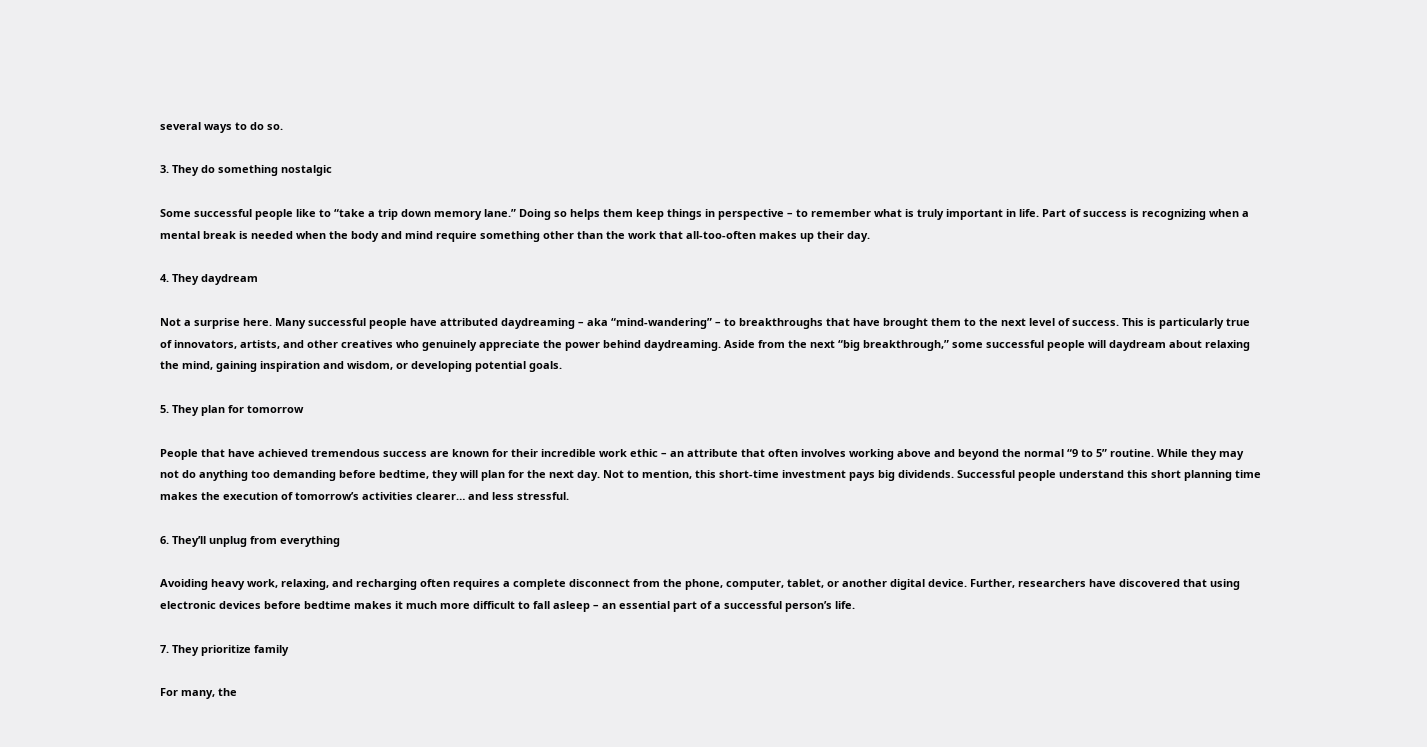several ways to do so.

3. They do something nostalgic

Some successful people like to “take a trip down memory lane.” Doing so helps them keep things in perspective – to remember what is truly important in life. Part of success is recognizing when a mental break is needed when the body and mind require something other than the work that all-too-often makes up their day.

4. They daydream

Not a surprise here. Many successful people have attributed daydreaming – aka “mind-wandering” – to breakthroughs that have brought them to the next level of success. This is particularly true of innovators, artists, and other creatives who genuinely appreciate the power behind daydreaming. Aside from the next “big breakthrough,” some successful people will daydream about relaxing the mind, gaining inspiration and wisdom, or developing potential goals.

5. They plan for tomorrow

People that have achieved tremendous success are known for their incredible work ethic – an attribute that often involves working above and beyond the normal “9 to 5” routine. While they may not do anything too demanding before bedtime, they will plan for the next day. Not to mention, this short-time investment pays big dividends. Successful people understand this short planning time makes the execution of tomorrow’s activities clearer… and less stressful.

6. They’ll unplug from everything

Avoiding heavy work, relaxing, and recharging often requires a complete disconnect from the phone, computer, tablet, or another digital device. Further, researchers have discovered that using electronic devices before bedtime makes it much more difficult to fall asleep – an essential part of a successful person’s life.

7. They prioritize family

For many, the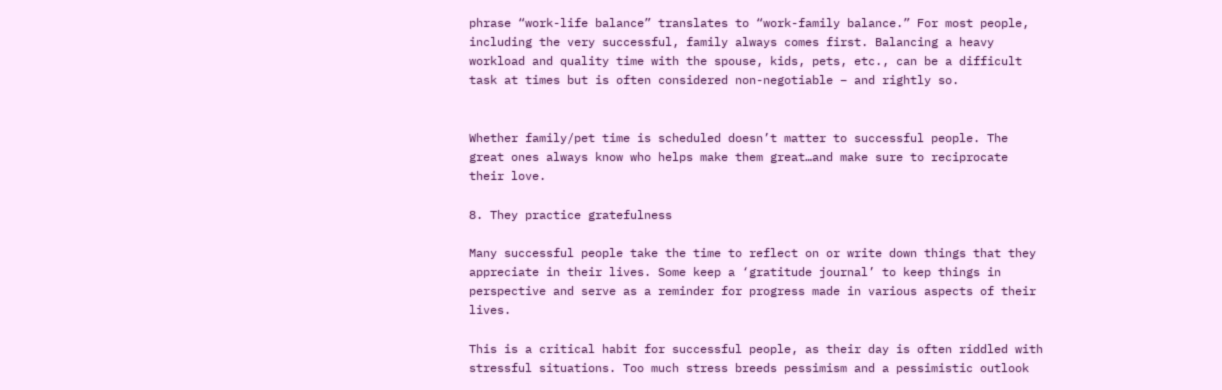phrase “work-life balance” translates to “work-family balance.” For most people, including the very successful, family always comes first. Balancing a heavy workload and quality time with the spouse, kids, pets, etc., can be a difficult task at times but is often considered non-negotiable – and rightly so.


Whether family/pet time is scheduled doesn’t matter to successful people. The great ones always know who helps make them great…and make sure to reciprocate their love.

8. They practice gratefulness

Many successful people take the time to reflect on or write down things that they appreciate in their lives. Some keep a ‘gratitude journal’ to keep things in perspective and serve as a reminder for progress made in various aspects of their lives.

This is a critical habit for successful people, as their day is often riddled with stressful situations. Too much stress breeds pessimism and a pessimistic outlook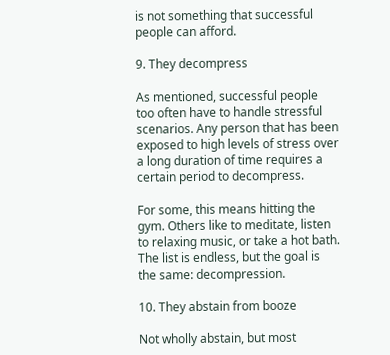is not something that successful people can afford.

9. They decompress

As mentioned, successful people too often have to handle stressful scenarios. Any person that has been exposed to high levels of stress over a long duration of time requires a certain period to decompress.

For some, this means hitting the gym. Others like to meditate, listen to relaxing music, or take a hot bath. The list is endless, but the goal is the same: decompression.

10. They abstain from booze

Not wholly abstain, but most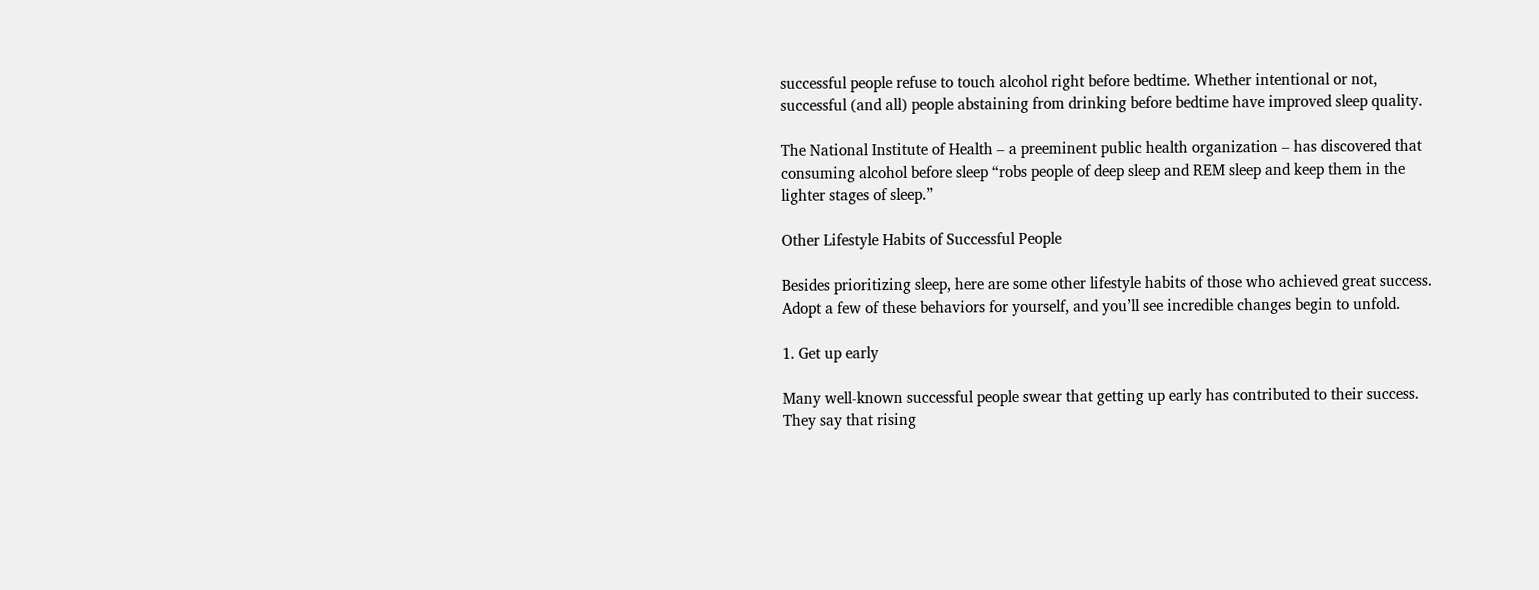successful people refuse to touch alcohol right before bedtime. Whether intentional or not, successful (and all) people abstaining from drinking before bedtime have improved sleep quality.

The National Institute of Health – a preeminent public health organization – has discovered that consuming alcohol before sleep “robs people of deep sleep and REM sleep and keep them in the lighter stages of sleep.”

Other Lifestyle Habits of Successful People

Besides prioritizing sleep, here are some other lifestyle habits of those who achieved great success. Adopt a few of these behaviors for yourself, and you’ll see incredible changes begin to unfold.

1. Get up early

Many well-known successful people swear that getting up early has contributed to their success. They say that rising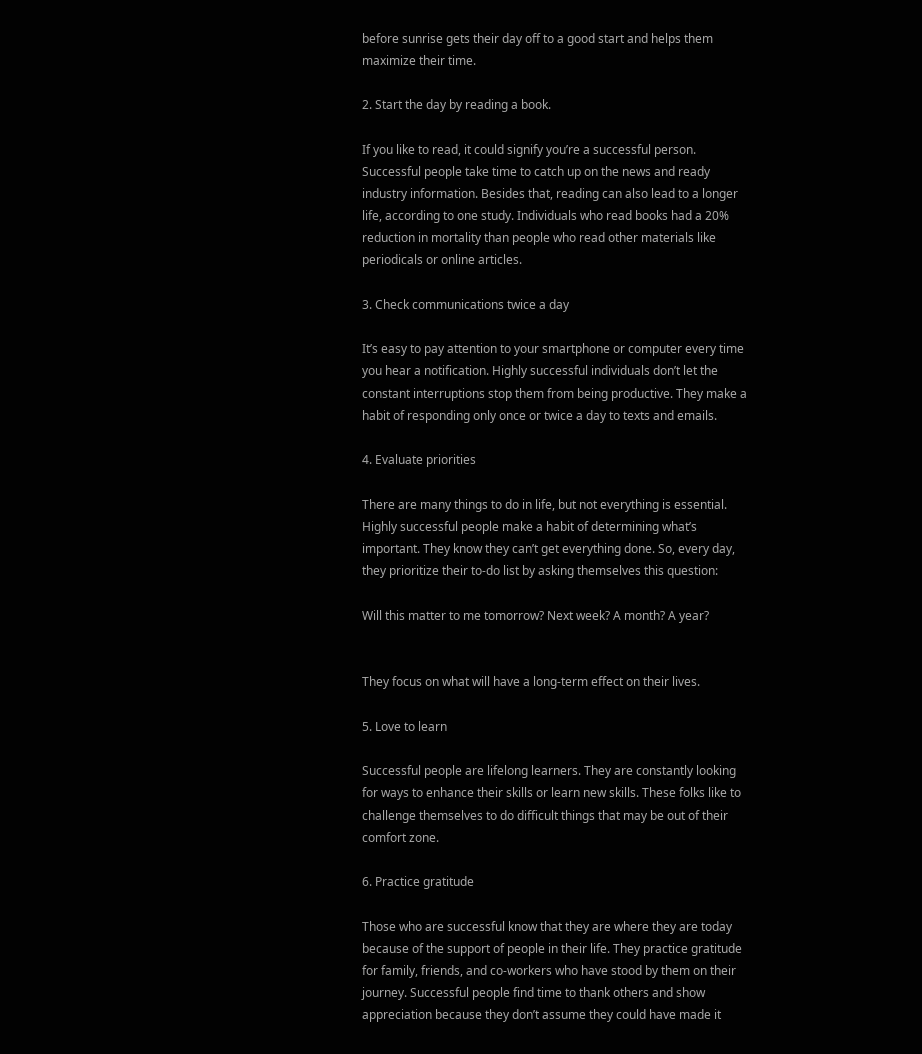before sunrise gets their day off to a good start and helps them maximize their time.

2. Start the day by reading a book.

If you like to read, it could signify you’re a successful person. Successful people take time to catch up on the news and ready industry information. Besides that, reading can also lead to a longer life, according to one study. Individuals who read books had a 20% reduction in mortality than people who read other materials like periodicals or online articles.

3. Check communications twice a day

It’s easy to pay attention to your smartphone or computer every time you hear a notification. Highly successful individuals don’t let the constant interruptions stop them from being productive. They make a habit of responding only once or twice a day to texts and emails.

4. Evaluate priorities

There are many things to do in life, but not everything is essential. Highly successful people make a habit of determining what’s important. They know they can’t get everything done. So, every day, they prioritize their to-do list by asking themselves this question:

Will this matter to me tomorrow? Next week? A month? A year?


They focus on what will have a long-term effect on their lives.

5. Love to learn

Successful people are lifelong learners. They are constantly looking for ways to enhance their skills or learn new skills. These folks like to challenge themselves to do difficult things that may be out of their comfort zone.

6. Practice gratitude

Those who are successful know that they are where they are today because of the support of people in their life. They practice gratitude for family, friends, and co-workers who have stood by them on their journey. Successful people find time to thank others and show appreciation because they don’t assume they could have made it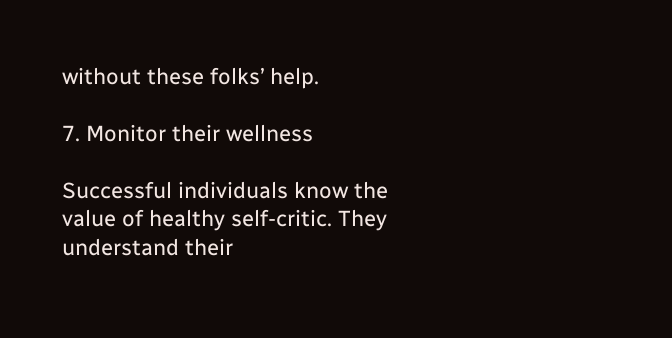without these folks’ help.

7. Monitor their wellness

Successful individuals know the value of healthy self-critic. They understand their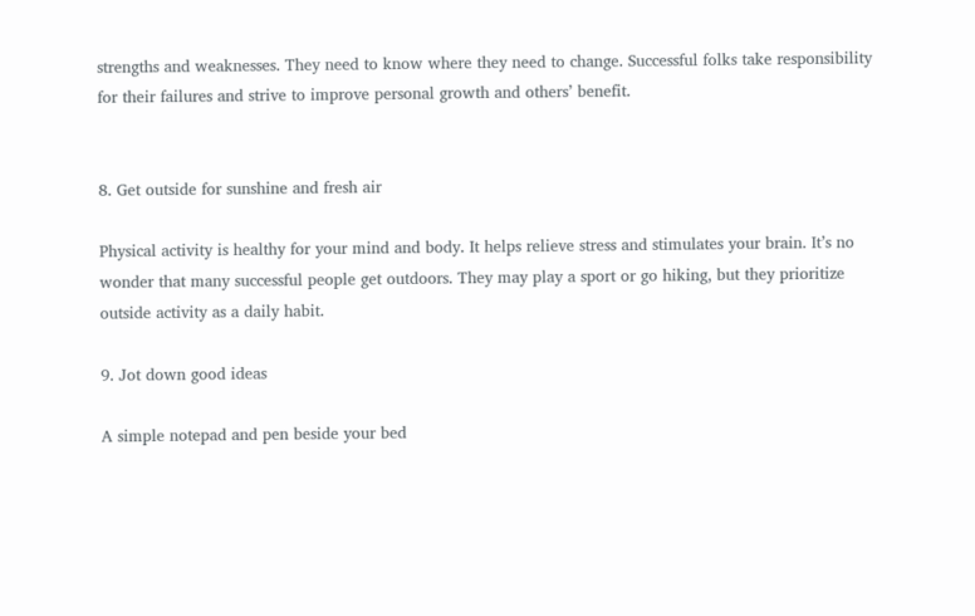strengths and weaknesses. They need to know where they need to change. Successful folks take responsibility for their failures and strive to improve personal growth and others’ benefit.


8. Get outside for sunshine and fresh air

Physical activity is healthy for your mind and body. It helps relieve stress and stimulates your brain. It’s no wonder that many successful people get outdoors. They may play a sport or go hiking, but they prioritize outside activity as a daily habit.

9. Jot down good ideas

A simple notepad and pen beside your bed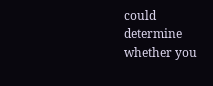could determine whether you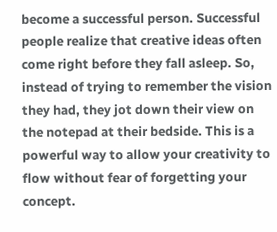become a successful person. Successful people realize that creative ideas often come right before they fall asleep. So, instead of trying to remember the vision they had, they jot down their view on the notepad at their bedside. This is a powerful way to allow your creativity to flow without fear of forgetting your concept.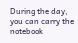During the day, you can carry the notebook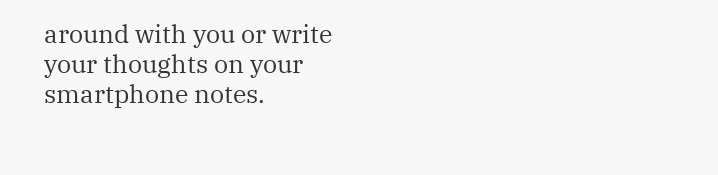around with you or write your thoughts on your smartphone notes.